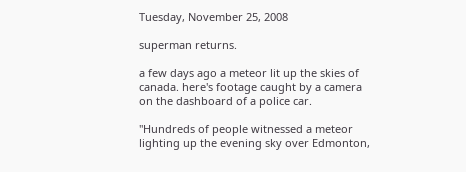Tuesday, November 25, 2008

superman returns.

a few days ago a meteor lit up the skies of canada. here's footage caught by a camera on the dashboard of a police car.

"Hundreds of people witnessed a meteor lighting up the evening sky over Edmonton,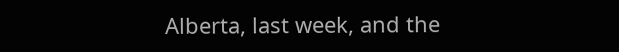Alberta, last week, and the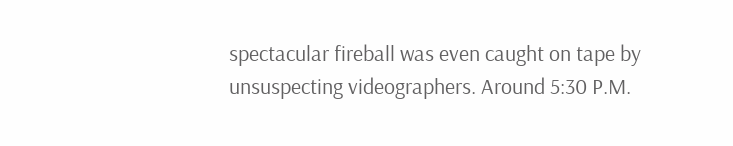spectacular fireball was even caught on tape by unsuspecting videographers. Around 5:30 P.M.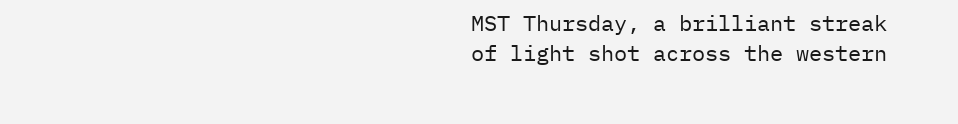MST Thursday, a brilliant streak of light shot across the western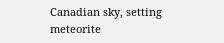Canadian sky, setting meteorite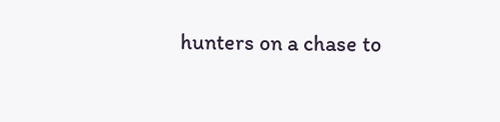hunters on a chase to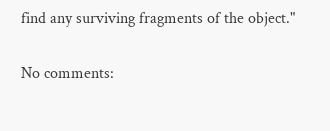find any surviving fragments of the object."

No comments: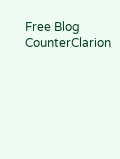Free Blog CounterClarion